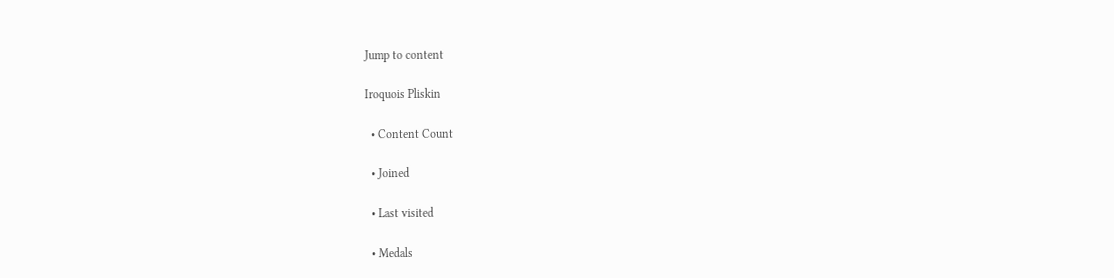Jump to content

Iroquois Pliskin

  • Content Count

  • Joined

  • Last visited

  • Medals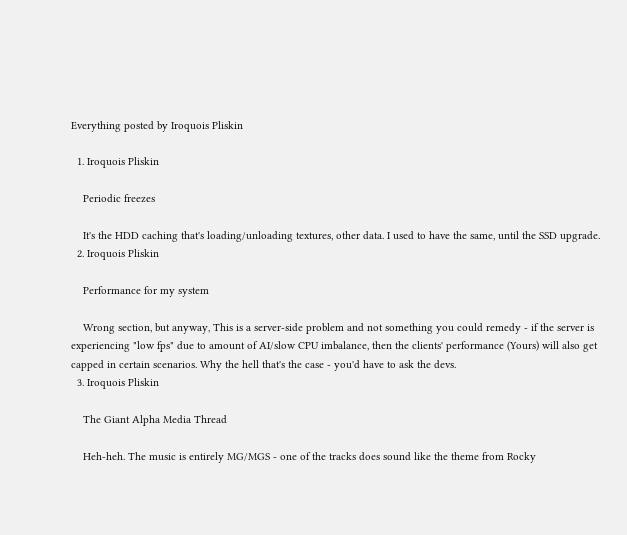Everything posted by Iroquois Pliskin

  1. Iroquois Pliskin

    Periodic freezes

    It's the HDD caching that's loading/unloading textures, other data. I used to have the same, until the SSD upgrade.
  2. Iroquois Pliskin

    Performance for my system

    Wrong section, but anyway, This is a server-side problem and not something you could remedy - if the server is experiencing "low fps" due to amount of AI/slow CPU imbalance, then the clients' performance (Yours) will also get capped in certain scenarios. Why the hell that's the case - you'd have to ask the devs.
  3. Iroquois Pliskin

    The Giant Alpha Media Thread

    Heh-heh. The music is entirely MG/MGS - one of the tracks does sound like the theme from Rocky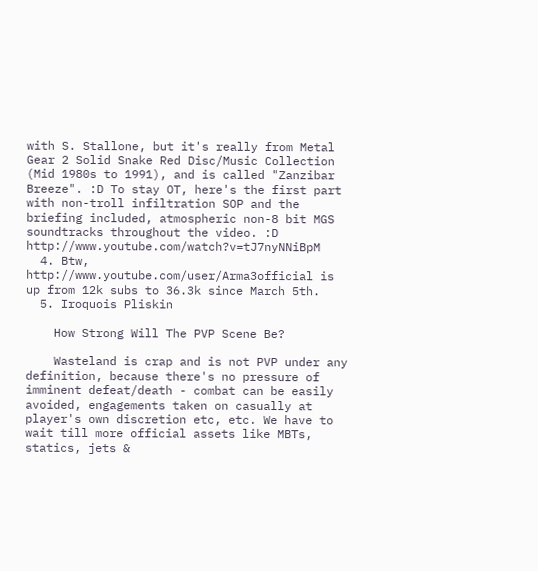with S. Stallone, but it's really from Metal Gear 2 Solid Snake Red Disc/Music Collection (Mid 1980s to 1991), and is called "Zanzibar Breeze". :D To stay OT, here's the first part with non-troll infiltration SOP and the briefing included, atmospheric non-8 bit MGS soundtracks throughout the video. :D http://www.youtube.com/watch?v=tJ7nyNNiBpM
  4. Btw, http://www.youtube.com/user/Arma3official is up from 12k subs to 36.3k since March 5th.
  5. Iroquois Pliskin

    How Strong Will The PVP Scene Be?

    Wasteland is crap and is not PVP under any definition, because there's no pressure of imminent defeat/death - combat can be easily avoided, engagements taken on casually at player's own discretion etc, etc. We have to wait till more official assets like MBTs, statics, jets &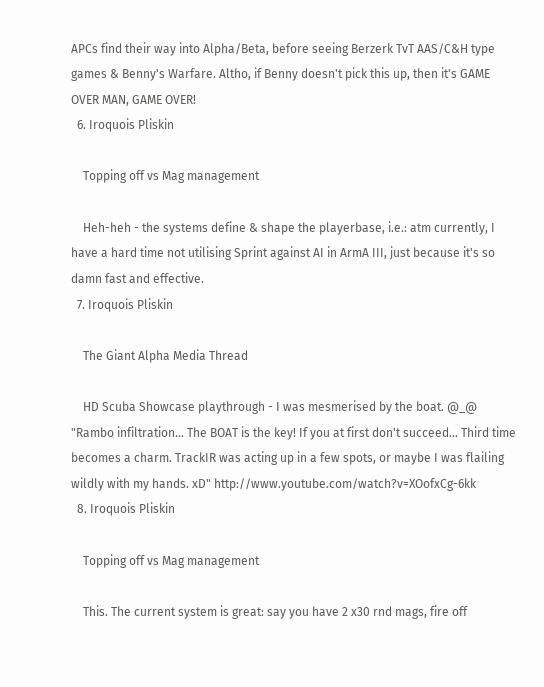APCs find their way into Alpha/Beta, before seeing Berzerk TvT AAS/C&H type games & Benny's Warfare. Altho, if Benny doesn't pick this up, then it's GAME OVER MAN, GAME OVER!
  6. Iroquois Pliskin

    Topping off vs Mag management

    Heh-heh - the systems define & shape the playerbase, i.e.: atm currently, I have a hard time not utilising Sprint against AI in ArmA III, just because it's so damn fast and effective.
  7. Iroquois Pliskin

    The Giant Alpha Media Thread

    HD Scuba Showcase playthrough - I was mesmerised by the boat. @_@ "Rambo infiltration... The BOAT is the key! If you at first don't succeed... Third time becomes a charm. TrackIR was acting up in a few spots, or maybe I was flailing wildly with my hands. xD" http://www.youtube.com/watch?v=XOofxCg-6kk
  8. Iroquois Pliskin

    Topping off vs Mag management

    This. The current system is great: say you have 2 x30 rnd mags, fire off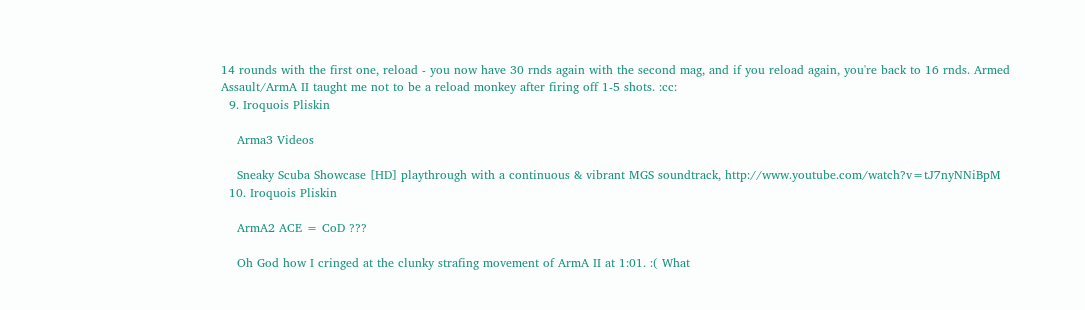14 rounds with the first one, reload - you now have 30 rnds again with the second mag, and if you reload again, you're back to 16 rnds. Armed Assault/ArmA II taught me not to be a reload monkey after firing off 1-5 shots. :cc:
  9. Iroquois Pliskin

    Arma3 Videos

    Sneaky Scuba Showcase [HD] playthrough with a continuous & vibrant MGS soundtrack, http://www.youtube.com/watch?v=tJ7nyNNiBpM
  10. Iroquois Pliskin

    ArmA2 ACE = CoD ???

    Oh God how I cringed at the clunky strafing movement of ArmA II at 1:01. :( What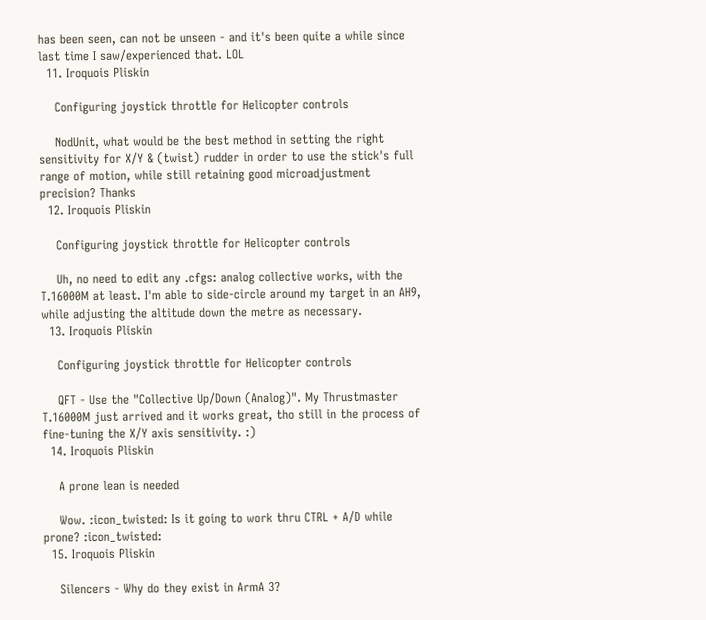has been seen, can not be unseen - and it's been quite a while since last time I saw/experienced that. LOL
  11. Iroquois Pliskin

    Configuring joystick throttle for Helicopter controls

    NodUnit, what would be the best method in setting the right sensitivity for X/Y & (twist) rudder in order to use the stick's full range of motion, while still retaining good microadjustment precision? Thanks
  12. Iroquois Pliskin

    Configuring joystick throttle for Helicopter controls

    Uh, no need to edit any .cfgs: analog collective works, with the T.16000M at least. I'm able to side-circle around my target in an AH9, while adjusting the altitude down the metre as necessary.
  13. Iroquois Pliskin

    Configuring joystick throttle for Helicopter controls

    QFT - Use the "Collective Up/Down (Analog)". My Thrustmaster T.16000M just arrived and it works great, tho still in the process of fine-tuning the X/Y axis sensitivity. :)
  14. Iroquois Pliskin

    A prone lean is needed

    Wow. :icon_twisted: Is it going to work thru CTRL + A/D while prone? :icon_twisted:
  15. Iroquois Pliskin

    Silencers - Why do they exist in ArmA 3?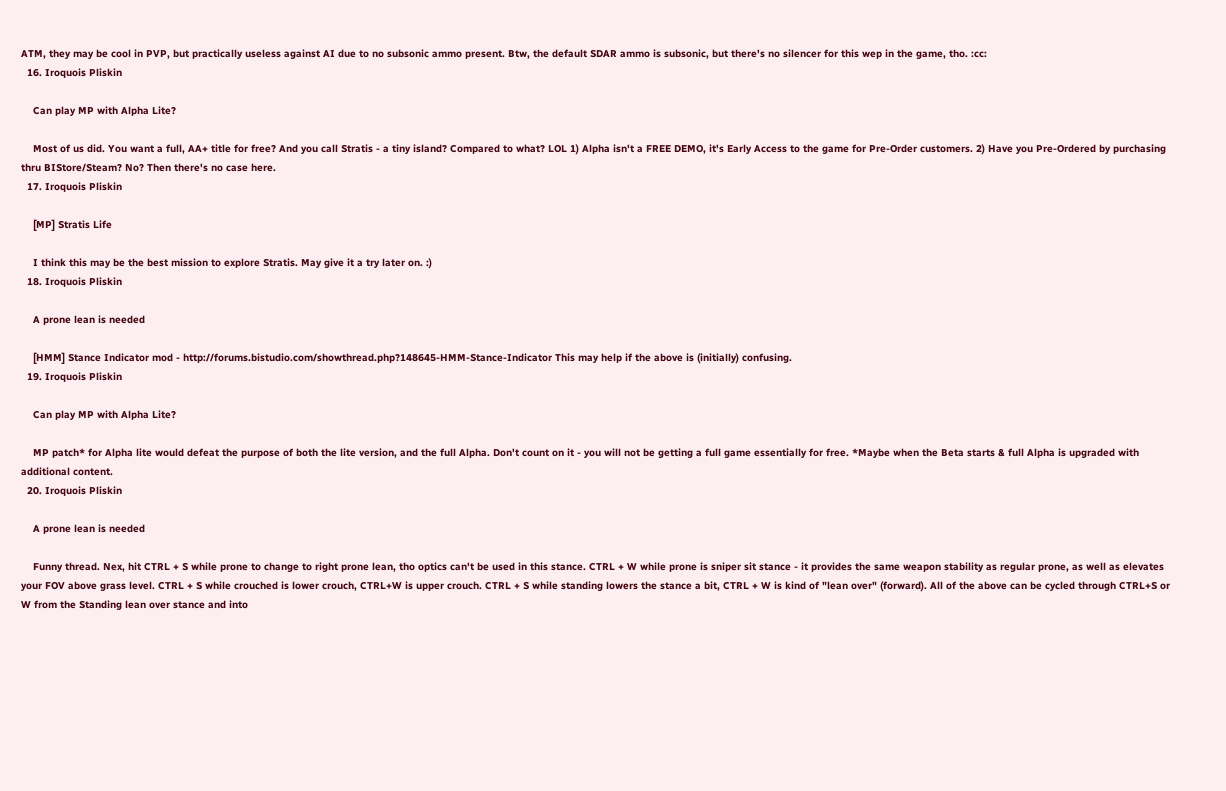ATM, they may be cool in PVP, but practically useless against AI due to no subsonic ammo present. Btw, the default SDAR ammo is subsonic, but there's no silencer for this wep in the game, tho. :cc:
  16. Iroquois Pliskin

    Can play MP with Alpha Lite?

    Most of us did. You want a full, AA+ title for free? And you call Stratis - a tiny island? Compared to what? LOL 1) Alpha isn't a FREE DEMO, it's Early Access to the game for Pre-Order customers. 2) Have you Pre-Ordered by purchasing thru BIStore/Steam? No? Then there's no case here.
  17. Iroquois Pliskin

    [MP] Stratis Life

    I think this may be the best mission to explore Stratis. May give it a try later on. :)
  18. Iroquois Pliskin

    A prone lean is needed

    [HMM] Stance Indicator mod - http://forums.bistudio.com/showthread.php?148645-HMM-Stance-Indicator This may help if the above is (initially) confusing.
  19. Iroquois Pliskin

    Can play MP with Alpha Lite?

    MP patch* for Alpha lite would defeat the purpose of both the lite version, and the full Alpha. Don't count on it - you will not be getting a full game essentially for free. *Maybe when the Beta starts & full Alpha is upgraded with additional content.
  20. Iroquois Pliskin

    A prone lean is needed

    Funny thread. Nex, hit CTRL + S while prone to change to right prone lean, tho optics can't be used in this stance. CTRL + W while prone is sniper sit stance - it provides the same weapon stability as regular prone, as well as elevates your FOV above grass level. CTRL + S while crouched is lower crouch, CTRL+W is upper crouch. CTRL + S while standing lowers the stance a bit, CTRL + W is kind of "lean over" (forward). All of the above can be cycled through CTRL+S or W from the Standing lean over stance and into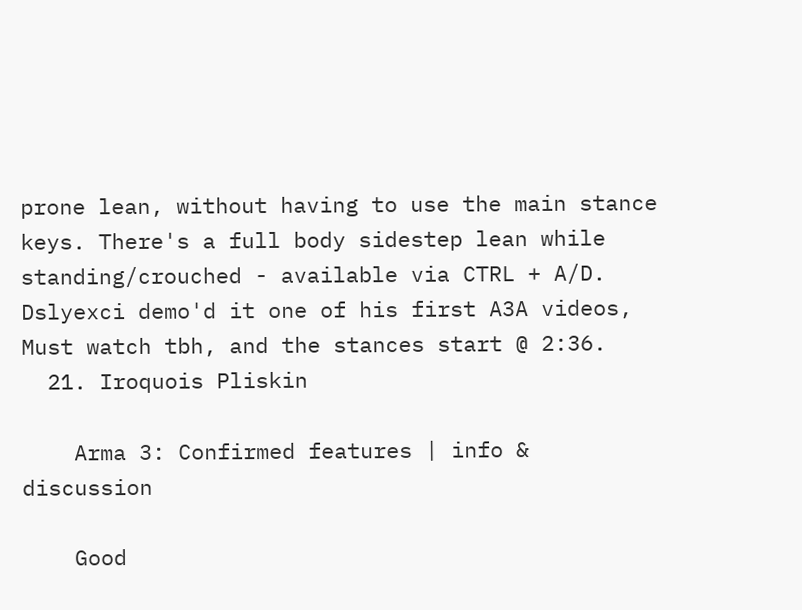prone lean, without having to use the main stance keys. There's a full body sidestep lean while standing/crouched - available via CTRL + A/D. Dslyexci demo'd it one of his first A3A videos, Must watch tbh, and the stances start @ 2:36.
  21. Iroquois Pliskin

    Arma 3: Confirmed features | info & discussion

    Good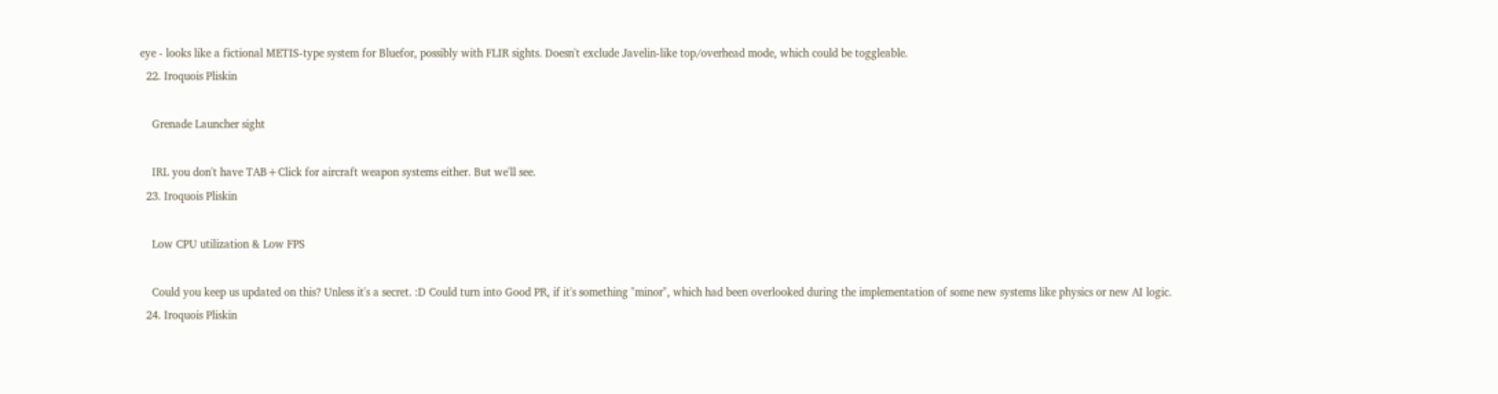eye - looks like a fictional METIS-type system for Bluefor, possibly with FLIR sights. Doesn't exclude Javelin-like top/overhead mode, which could be toggleable.
  22. Iroquois Pliskin

    Grenade Launcher sight

    IRL you don't have TAB+Click for aircraft weapon systems either. But we'll see.
  23. Iroquois Pliskin

    Low CPU utilization & Low FPS

    Could you keep us updated on this? Unless it's a secret. :D Could turn into Good PR, if it's something "minor", which had been overlooked during the implementation of some new systems like physics or new AI logic.
  24. Iroquois Pliskin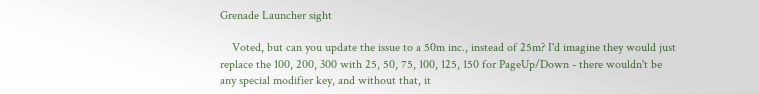Grenade Launcher sight

    Voted, but can you update the issue to a 50m inc., instead of 25m? I'd imagine they would just replace the 100, 200, 300 with 25, 50, 75, 100, 125, 150 for PageUp/Down - there wouldn't be any special modifier key, and without that, it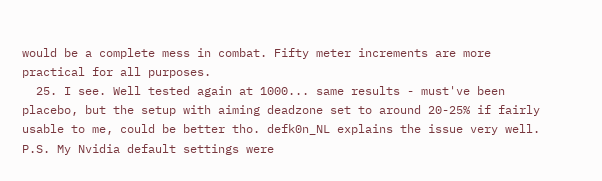would be a complete mess in combat. Fifty meter increments are more practical for all purposes.
  25. I see. Well tested again at 1000... same results - must've been placebo, but the setup with aiming deadzone set to around 20-25% if fairly usable to me, could be better tho. defk0n_NL explains the issue very well. P.S. My Nvidia default settings were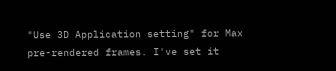"Use 3D Application setting" for Max pre-rendered frames. I've set it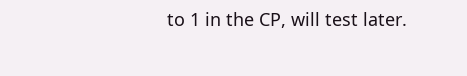to 1 in the CP, will test later.